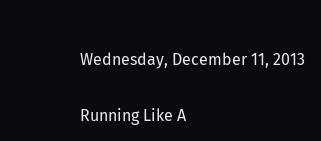Wednesday, December 11, 2013

Running Like A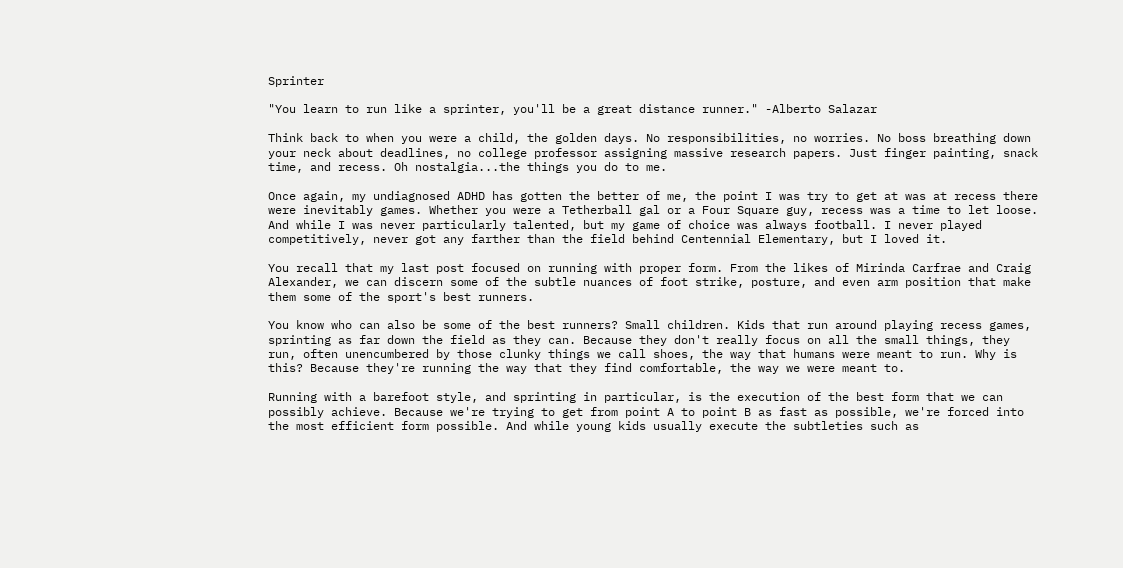Sprinter

"You learn to run like a sprinter, you'll be a great distance runner." -Alberto Salazar

Think back to when you were a child, the golden days. No responsibilities, no worries. No boss breathing down your neck about deadlines, no college professor assigning massive research papers. Just finger painting, snack time, and recess. Oh nostalgia...the things you do to me.

Once again, my undiagnosed ADHD has gotten the better of me, the point I was try to get at was at recess there were inevitably games. Whether you were a Tetherball gal or a Four Square guy, recess was a time to let loose. And while I was never particularly talented, but my game of choice was always football. I never played competitively, never got any farther than the field behind Centennial Elementary, but I loved it.

You recall that my last post focused on running with proper form. From the likes of Mirinda Carfrae and Craig Alexander, we can discern some of the subtle nuances of foot strike, posture, and even arm position that make them some of the sport's best runners.

You know who can also be some of the best runners? Small children. Kids that run around playing recess games, sprinting as far down the field as they can. Because they don't really focus on all the small things, they run, often unencumbered by those clunky things we call shoes, the way that humans were meant to run. Why is this? Because they're running the way that they find comfortable, the way we were meant to.

Running with a barefoot style, and sprinting in particular, is the execution of the best form that we can possibly achieve. Because we're trying to get from point A to point B as fast as possible, we're forced into the most efficient form possible. And while young kids usually execute the subtleties such as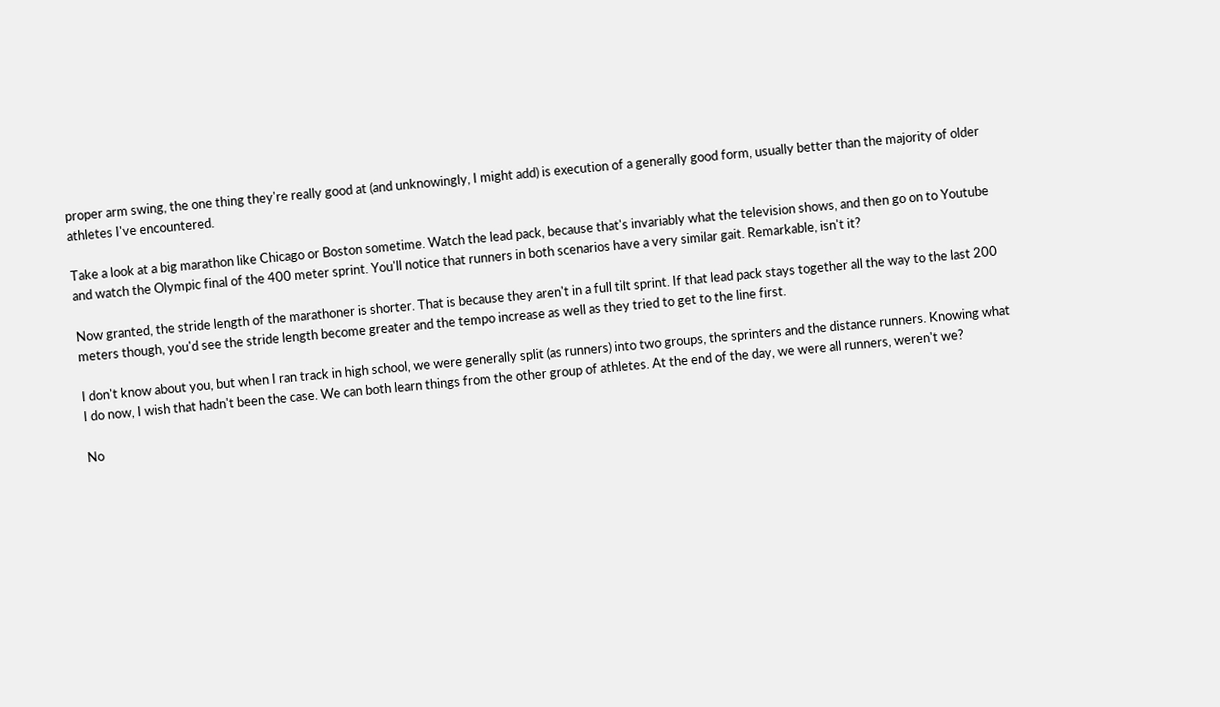proper arm swing, the one thing they're really good at (and unknowingly, I might add) is execution of a generally good form, usually better than the majority of older athletes I've encountered.

Take a look at a big marathon like Chicago or Boston sometime. Watch the lead pack, because that's invariably what the television shows, and then go on to Youtube and watch the Olympic final of the 400 meter sprint. You'll notice that runners in both scenarios have a very similar gait. Remarkable, isn't it?

Now granted, the stride length of the marathoner is shorter. That is because they aren't in a full tilt sprint. If that lead pack stays together all the way to the last 200 meters though, you'd see the stride length become greater and the tempo increase as well as they tried to get to the line first.

I don't know about you, but when I ran track in high school, we were generally split (as runners) into two groups, the sprinters and the distance runners. Knowing what I do now, I wish that hadn't been the case. We can both learn things from the other group of athletes. At the end of the day, we were all runners, weren't we?

No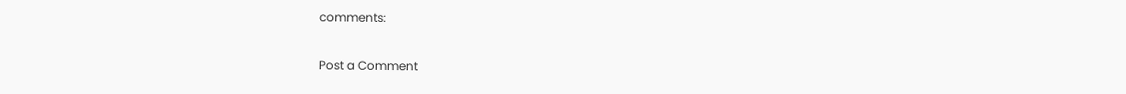comments:

Post a Comment